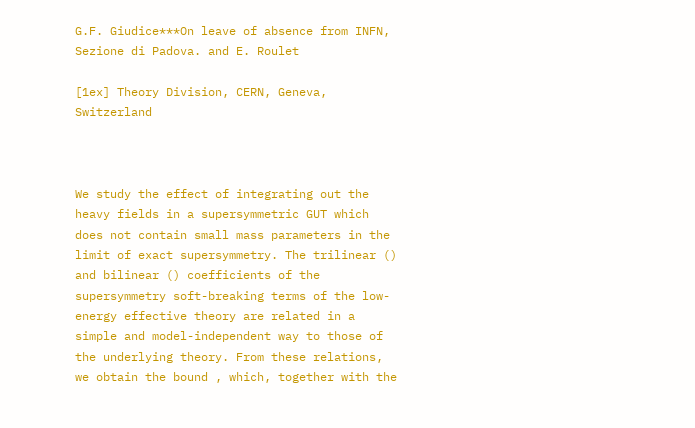G.F. Giudice***On leave of absence from INFN, Sezione di Padova. and E. Roulet

[1ex] Theory Division, CERN, Geneva, Switzerland



We study the effect of integrating out the heavy fields in a supersymmetric GUT which does not contain small mass parameters in the limit of exact supersymmetry. The trilinear () and bilinear () coefficients of the supersymmetry soft-breaking terms of the low-energy effective theory are related in a simple and model-independent way to those of the underlying theory. From these relations, we obtain the bound , which, together with the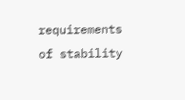requirements of stability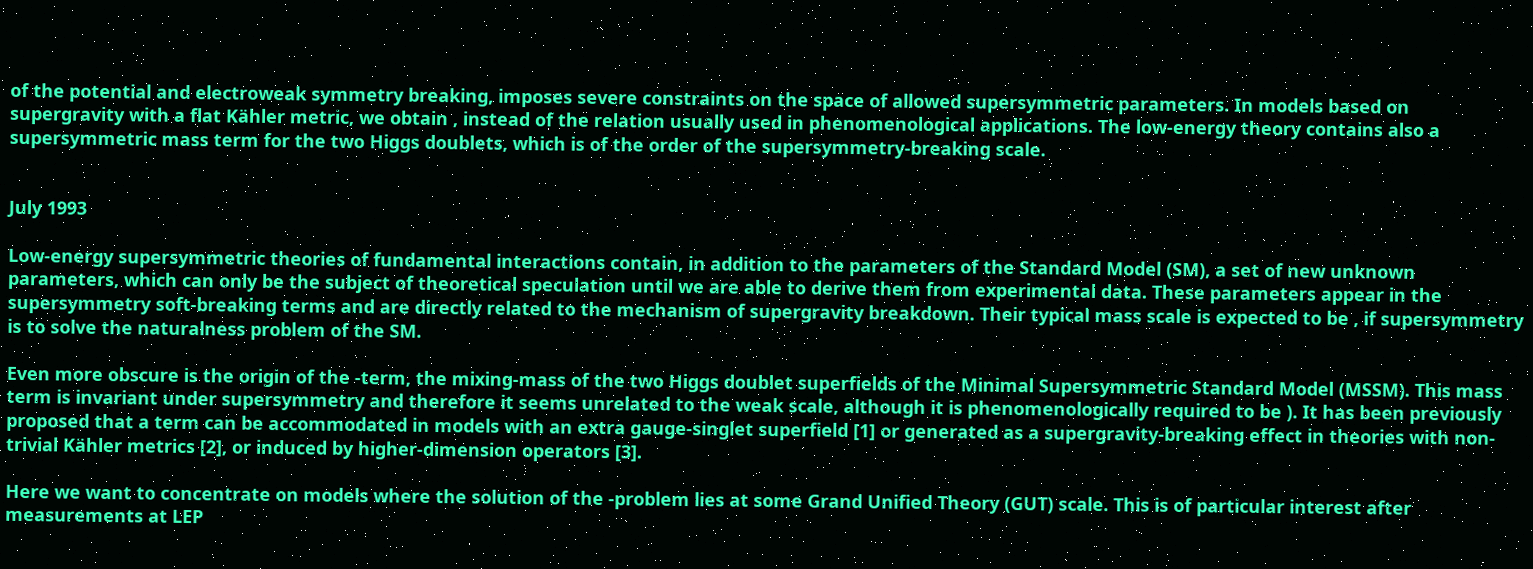of the potential and electroweak symmetry breaking, imposes severe constraints on the space of allowed supersymmetric parameters. In models based on supergravity with a flat Kähler metric, we obtain , instead of the relation usually used in phenomenological applications. The low-energy theory contains also a supersymmetric mass term for the two Higgs doublets, which is of the order of the supersymmetry-breaking scale.


July 1993

Low-energy supersymmetric theories of fundamental interactions contain, in addition to the parameters of the Standard Model (SM), a set of new unknown parameters, which can only be the subject of theoretical speculation until we are able to derive them from experimental data. These parameters appear in the supersymmetry soft-breaking terms and are directly related to the mechanism of supergravity breakdown. Their typical mass scale is expected to be , if supersymmetry is to solve the naturalness problem of the SM.

Even more obscure is the origin of the -term, the mixing-mass of the two Higgs doublet superfields of the Minimal Supersymmetric Standard Model (MSSM). This mass term is invariant under supersymmetry and therefore it seems unrelated to the weak scale, although it is phenomenologically required to be ). It has been previously proposed that a term can be accommodated in models with an extra gauge-singlet superfield [1] or generated as a supergravity-breaking effect in theories with non-trivial Kähler metrics [2], or induced by higher-dimension operators [3].

Here we want to concentrate on models where the solution of the -problem lies at some Grand Unified Theory (GUT) scale. This is of particular interest after measurements at LEP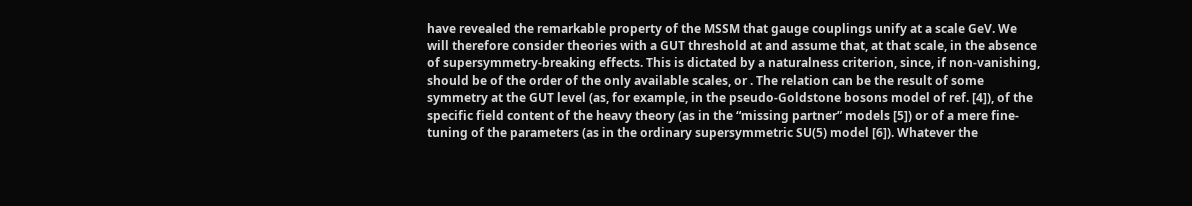have revealed the remarkable property of the MSSM that gauge couplings unify at a scale GeV. We will therefore consider theories with a GUT threshold at and assume that, at that scale, in the absence of supersymmetry-breaking effects. This is dictated by a naturalness criterion, since, if non-vanishing, should be of the order of the only available scales, or . The relation can be the result of some symmetry at the GUT level (as, for example, in the pseudo-Goldstone bosons model of ref. [4]), of the specific field content of the heavy theory (as in the “missing partner” models [5]) or of a mere fine-tuning of the parameters (as in the ordinary supersymmetric SU(5) model [6]). Whatever the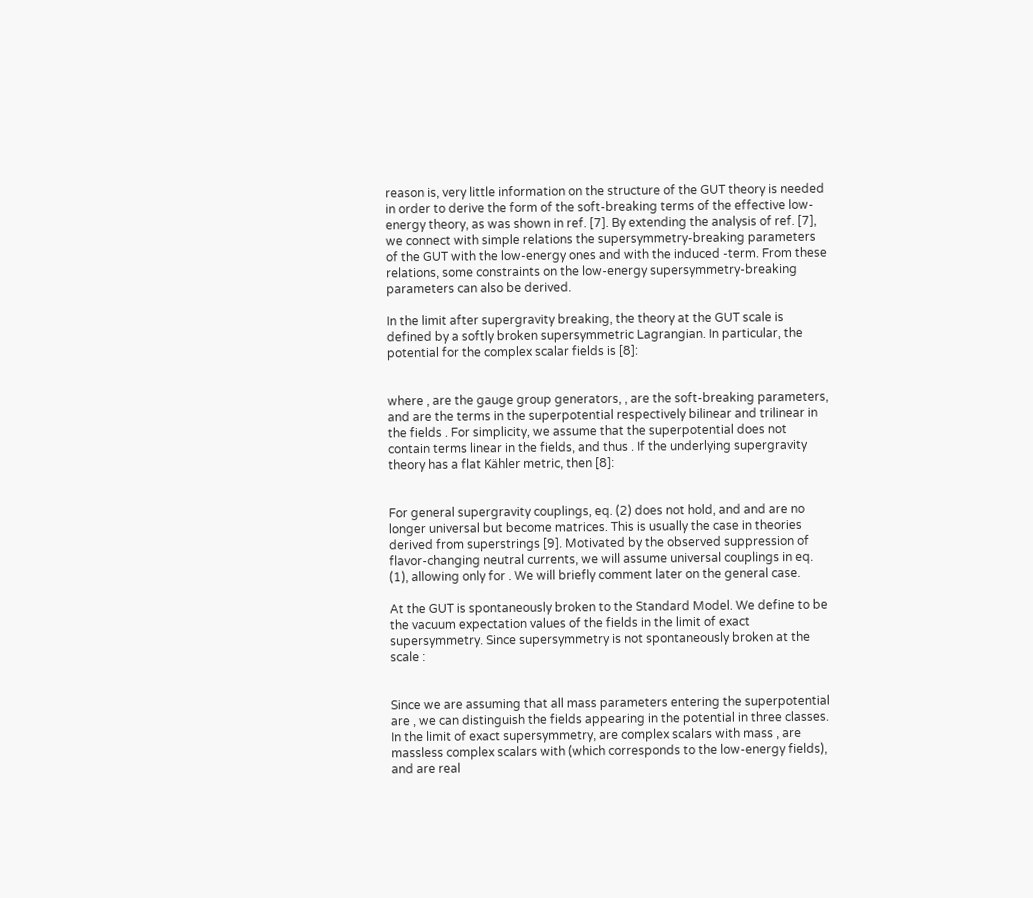reason is, very little information on the structure of the GUT theory is needed in order to derive the form of the soft-breaking terms of the effective low-energy theory, as was shown in ref. [7]. By extending the analysis of ref. [7], we connect with simple relations the supersymmetry-breaking parameters of the GUT with the low-energy ones and with the induced -term. From these relations, some constraints on the low-energy supersymmetry-breaking parameters can also be derived.

In the limit after supergravity breaking, the theory at the GUT scale is defined by a softly broken supersymmetric Lagrangian. In particular, the potential for the complex scalar fields is [8]:


where , are the gauge group generators, , are the soft-breaking parameters, and are the terms in the superpotential respectively bilinear and trilinear in the fields . For simplicity, we assume that the superpotential does not contain terms linear in the fields, and thus . If the underlying supergravity theory has a flat Kähler metric, then [8]:


For general supergravity couplings, eq. (2) does not hold, and and are no longer universal but become matrices. This is usually the case in theories derived from superstrings [9]. Motivated by the observed suppression of flavor-changing neutral currents, we will assume universal couplings in eq. (1), allowing only for . We will briefly comment later on the general case.

At the GUT is spontaneously broken to the Standard Model. We define to be the vacuum expectation values of the fields in the limit of exact supersymmetry. Since supersymmetry is not spontaneously broken at the scale :


Since we are assuming that all mass parameters entering the superpotential are , we can distinguish the fields appearing in the potential in three classes. In the limit of exact supersymmetry, are complex scalars with mass , are massless complex scalars with (which corresponds to the low-energy fields), and are real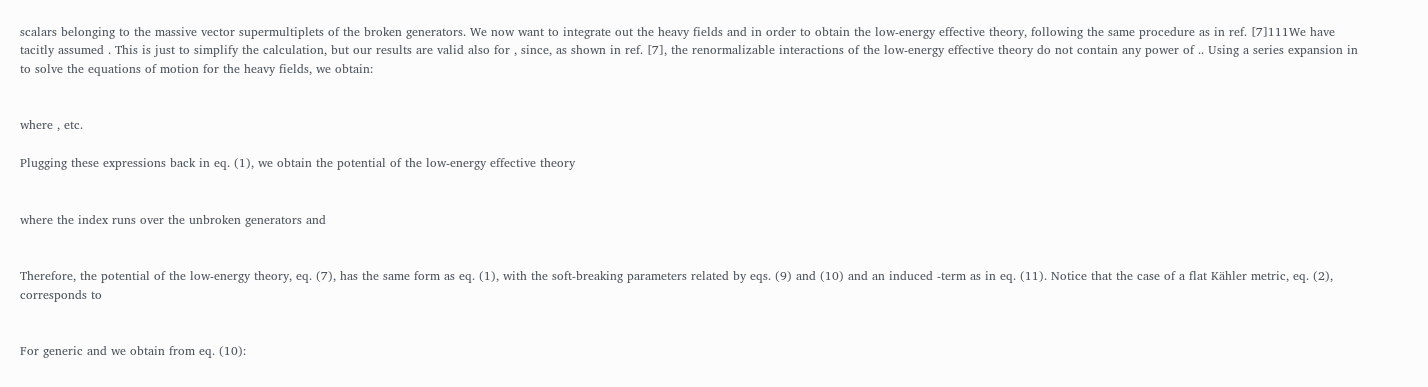scalars belonging to the massive vector supermultiplets of the broken generators. We now want to integrate out the heavy fields and in order to obtain the low-energy effective theory, following the same procedure as in ref. [7]111We have tacitly assumed . This is just to simplify the calculation, but our results are valid also for , since, as shown in ref. [7], the renormalizable interactions of the low-energy effective theory do not contain any power of .. Using a series expansion in to solve the equations of motion for the heavy fields, we obtain:


where , etc.

Plugging these expressions back in eq. (1), we obtain the potential of the low-energy effective theory


where the index runs over the unbroken generators and


Therefore, the potential of the low-energy theory, eq. (7), has the same form as eq. (1), with the soft-breaking parameters related by eqs. (9) and (10) and an induced -term as in eq. (11). Notice that the case of a flat Kähler metric, eq. (2), corresponds to


For generic and we obtain from eq. (10):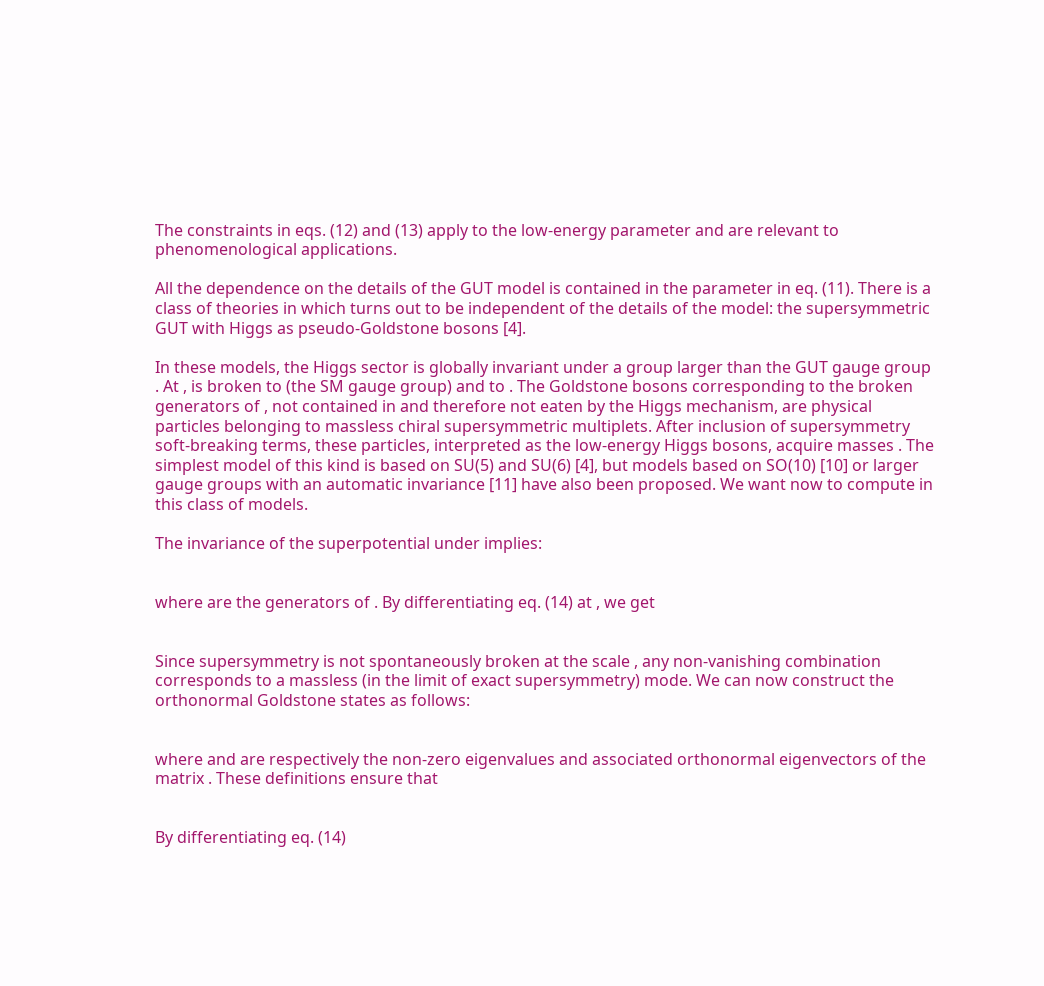The constraints in eqs. (12) and (13) apply to the low-energy parameter and are relevant to phenomenological applications.

All the dependence on the details of the GUT model is contained in the parameter in eq. (11). There is a class of theories in which turns out to be independent of the details of the model: the supersymmetric GUT with Higgs as pseudo-Goldstone bosons [4].

In these models, the Higgs sector is globally invariant under a group larger than the GUT gauge group . At , is broken to (the SM gauge group) and to . The Goldstone bosons corresponding to the broken generators of , not contained in and therefore not eaten by the Higgs mechanism, are physical particles belonging to massless chiral supersymmetric multiplets. After inclusion of supersymmetry soft-breaking terms, these particles, interpreted as the low-energy Higgs bosons, acquire masses . The simplest model of this kind is based on SU(5) and SU(6) [4], but models based on SO(10) [10] or larger gauge groups with an automatic invariance [11] have also been proposed. We want now to compute in this class of models.

The invariance of the superpotential under implies:


where are the generators of . By differentiating eq. (14) at , we get


Since supersymmetry is not spontaneously broken at the scale , any non-vanishing combination corresponds to a massless (in the limit of exact supersymmetry) mode. We can now construct the orthonormal Goldstone states as follows:


where and are respectively the non-zero eigenvalues and associated orthonormal eigenvectors of the matrix . These definitions ensure that


By differentiating eq. (14)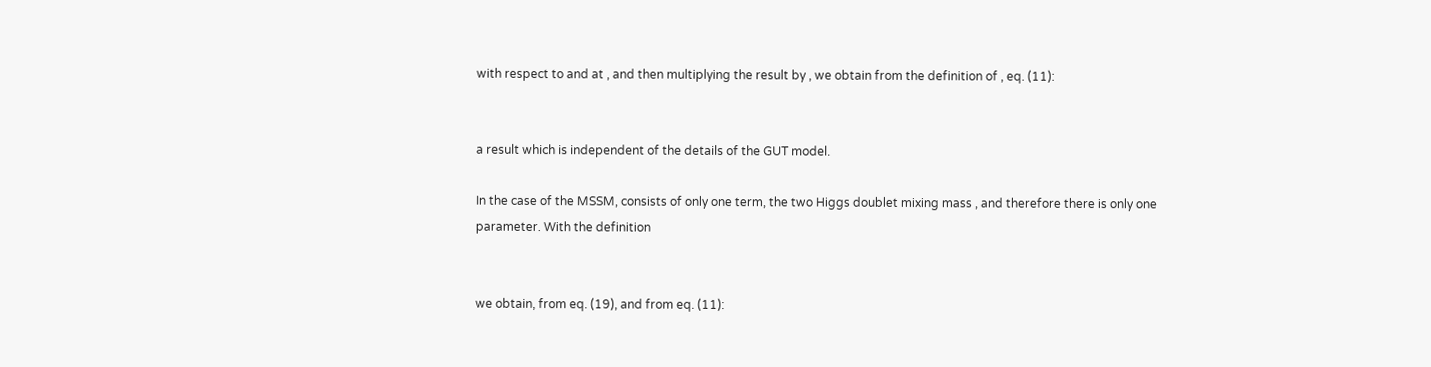with respect to and at , and then multiplying the result by , we obtain from the definition of , eq. (11):


a result which is independent of the details of the GUT model.

In the case of the MSSM, consists of only one term, the two Higgs doublet mixing mass , and therefore there is only one parameter. With the definition


we obtain, from eq. (19), and from eq. (11):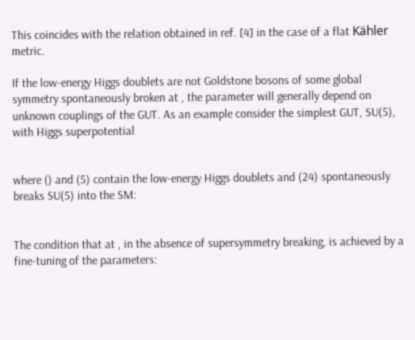This coincides with the relation obtained in ref. [4] in the case of a flat Kähler metric.

If the low-energy Higgs doublets are not Goldstone bosons of some global symmetry spontaneously broken at , the parameter will generally depend on unknown couplings of the GUT. As an example consider the simplest GUT, SU(5), with Higgs superpotential


where () and (5) contain the low-energy Higgs doublets and (24) spontaneously breaks SU(5) into the SM:


The condition that at , in the absence of supersymmetry breaking, is achieved by a fine-tuning of the parameters: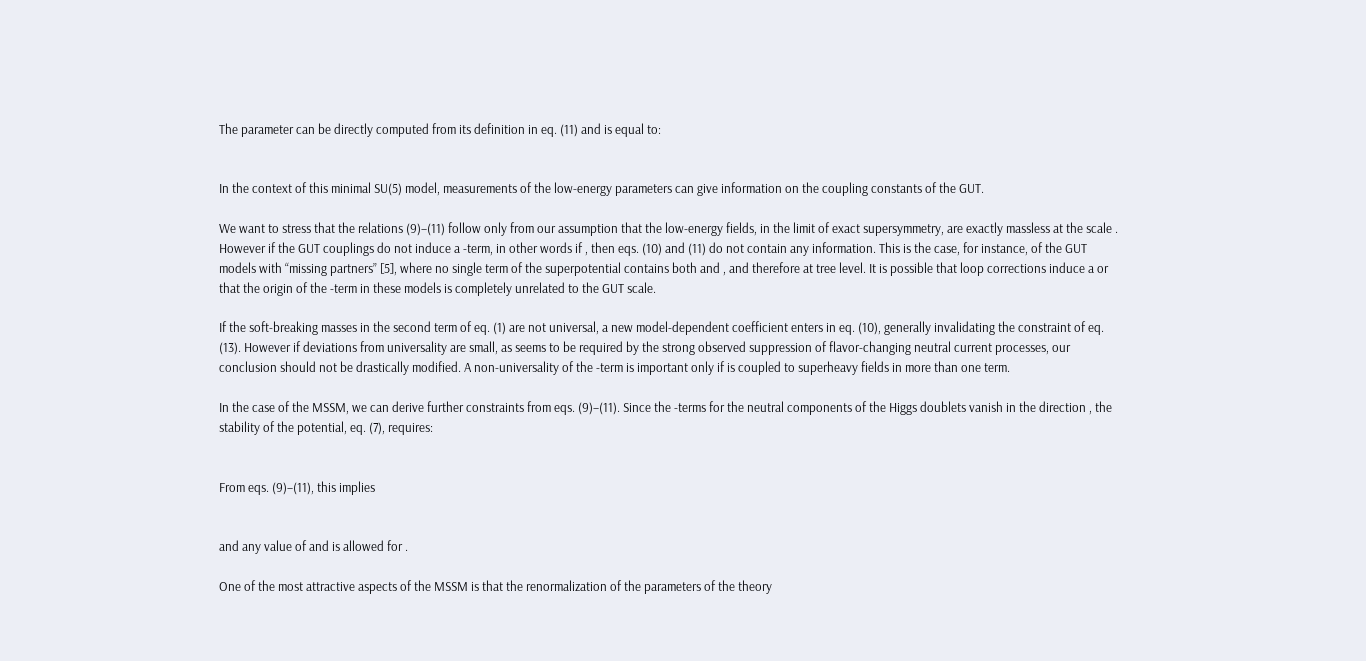The parameter can be directly computed from its definition in eq. (11) and is equal to:


In the context of this minimal SU(5) model, measurements of the low-energy parameters can give information on the coupling constants of the GUT.

We want to stress that the relations (9)–(11) follow only from our assumption that the low-energy fields, in the limit of exact supersymmetry, are exactly massless at the scale . However if the GUT couplings do not induce a -term, in other words if , then eqs. (10) and (11) do not contain any information. This is the case, for instance, of the GUT models with “missing partners” [5], where no single term of the superpotential contains both and , and therefore at tree level. It is possible that loop corrections induce a or that the origin of the -term in these models is completely unrelated to the GUT scale.

If the soft-breaking masses in the second term of eq. (1) are not universal, a new model-dependent coefficient enters in eq. (10), generally invalidating the constraint of eq. (13). However if deviations from universality are small, as seems to be required by the strong observed suppression of flavor-changing neutral current processes, our conclusion should not be drastically modified. A non-universality of the -term is important only if is coupled to superheavy fields in more than one term.

In the case of the MSSM, we can derive further constraints from eqs. (9)–(11). Since the -terms for the neutral components of the Higgs doublets vanish in the direction , the stability of the potential, eq. (7), requires:


From eqs. (9)–(11), this implies


and any value of and is allowed for .

One of the most attractive aspects of the MSSM is that the renormalization of the parameters of the theory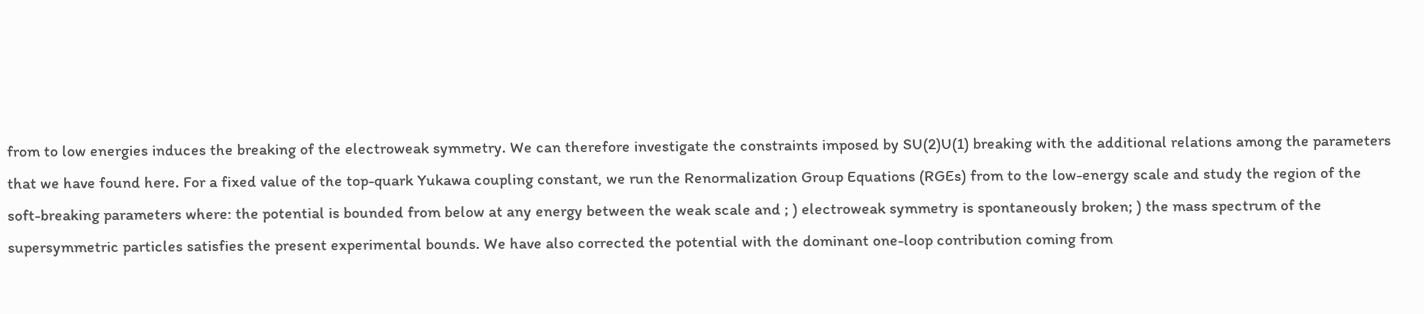from to low energies induces the breaking of the electroweak symmetry. We can therefore investigate the constraints imposed by SU(2)U(1) breaking with the additional relations among the parameters that we have found here. For a fixed value of the top-quark Yukawa coupling constant, we run the Renormalization Group Equations (RGEs) from to the low-energy scale and study the region of the soft-breaking parameters where: the potential is bounded from below at any energy between the weak scale and ; ) electroweak symmetry is spontaneously broken; ) the mass spectrum of the supersymmetric particles satisfies the present experimental bounds. We have also corrected the potential with the dominant one-loop contribution coming from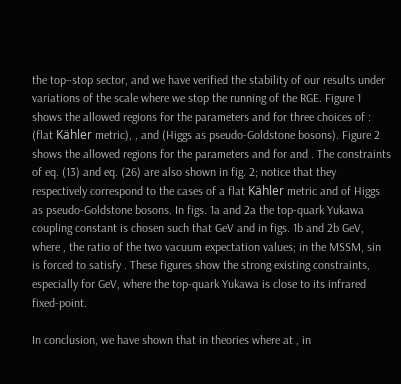the top–stop sector, and we have verified the stability of our results under variations of the scale where we stop the running of the RGE. Figure 1 shows the allowed regions for the parameters and for three choices of : (flat Kähler metric), , and (Higgs as pseudo-Goldstone bosons). Figure 2 shows the allowed regions for the parameters and for and . The constraints of eq. (13) and eq. (26) are also shown in fig. 2; notice that they respectively correspond to the cases of a flat Kähler metric and of Higgs as pseudo-Goldstone bosons. In figs. 1a and 2a the top-quark Yukawa coupling constant is chosen such that GeV and in figs. 1b and 2b GeV, where , the ratio of the two vacuum expectation values; in the MSSM, sin is forced to satisfy . These figures show the strong existing constraints, especially for GeV, where the top-quark Yukawa is close to its infrared fixed-point.

In conclusion, we have shown that in theories where at , in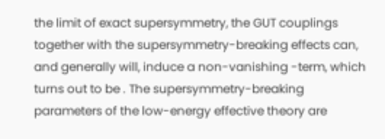the limit of exact supersymmetry, the GUT couplings together with the supersymmetry-breaking effects can, and generally will, induce a non-vanishing -term, which turns out to be . The supersymmetry-breaking parameters of the low-energy effective theory are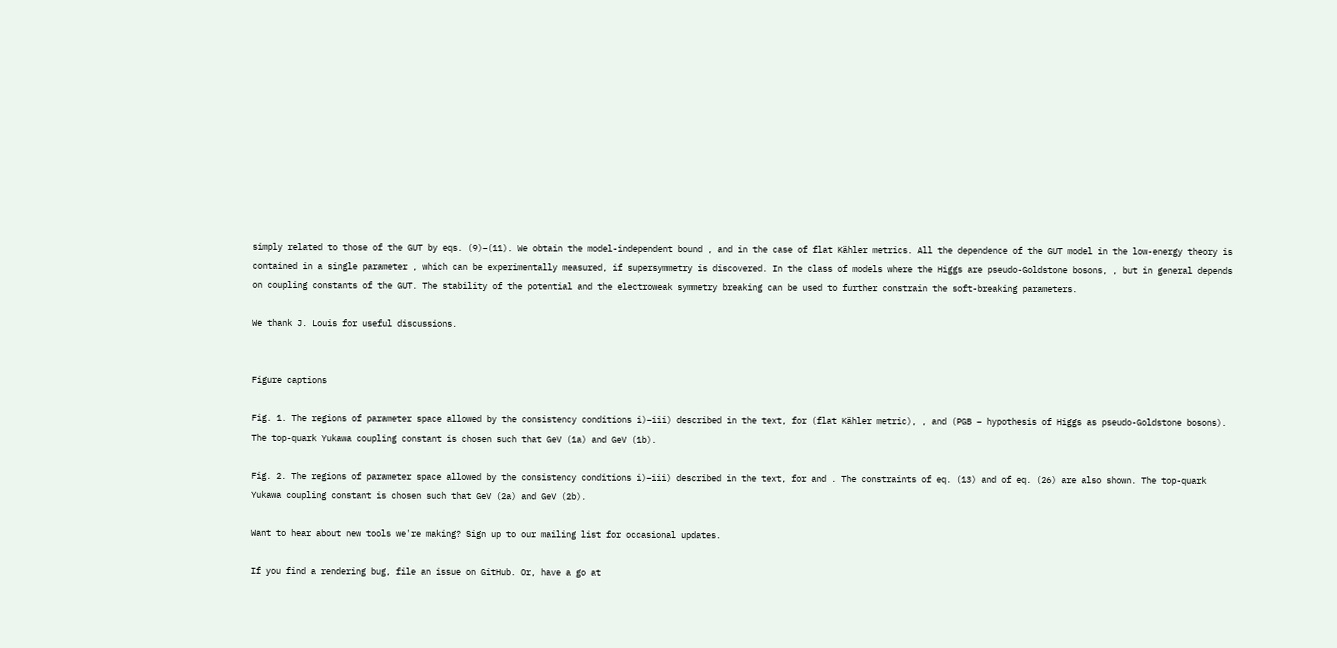simply related to those of the GUT by eqs. (9)–(11). We obtain the model-independent bound , and in the case of flat Kähler metrics. All the dependence of the GUT model in the low-energy theory is contained in a single parameter , which can be experimentally measured, if supersymmetry is discovered. In the class of models where the Higgs are pseudo-Goldstone bosons, , but in general depends on coupling constants of the GUT. The stability of the potential and the electroweak symmetry breaking can be used to further constrain the soft-breaking parameters.

We thank J. Louis for useful discussions.


Figure captions

Fig. 1. The regions of parameter space allowed by the consistency conditions i)–iii) described in the text, for (flat Kähler metric), , and (PGB – hypothesis of Higgs as pseudo-Goldstone bosons). The top-quark Yukawa coupling constant is chosen such that GeV (1a) and GeV (1b).

Fig. 2. The regions of parameter space allowed by the consistency conditions i)–iii) described in the text, for and . The constraints of eq. (13) and of eq. (26) are also shown. The top-quark Yukawa coupling constant is chosen such that GeV (2a) and GeV (2b).

Want to hear about new tools we're making? Sign up to our mailing list for occasional updates.

If you find a rendering bug, file an issue on GitHub. Or, have a go at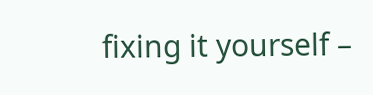fixing it yourself –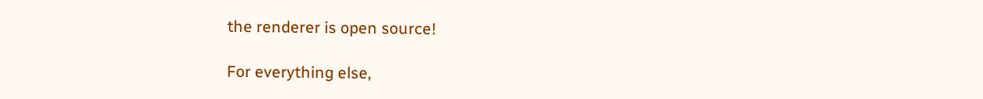the renderer is open source!

For everything else,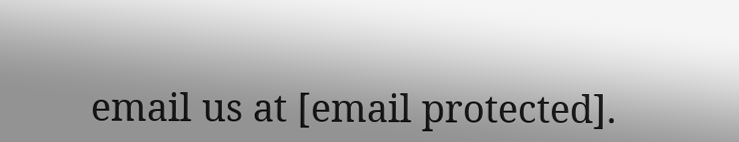email us at [email protected].